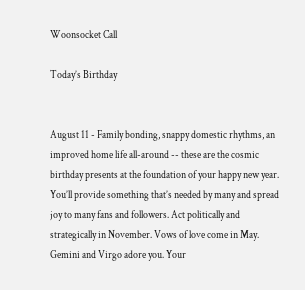Woonsocket Call

Today’s Birthday


August 11 - Family bonding, snappy domestic rhythms, an improved home life all-around -- these are the cosmic birthday presents at the foundation of your happy new year. You’ll provide something that’s needed by many and spread joy to many fans and followers. Act politically and strategically in November. Vows of love come in May. Gemini and Virgo adore you. Your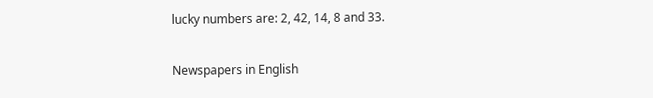lucky numbers are: 2, 42, 14, 8 and 33.

Newspapers in English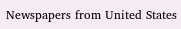Newspapers from United States